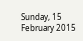Sunday, 15 February 2015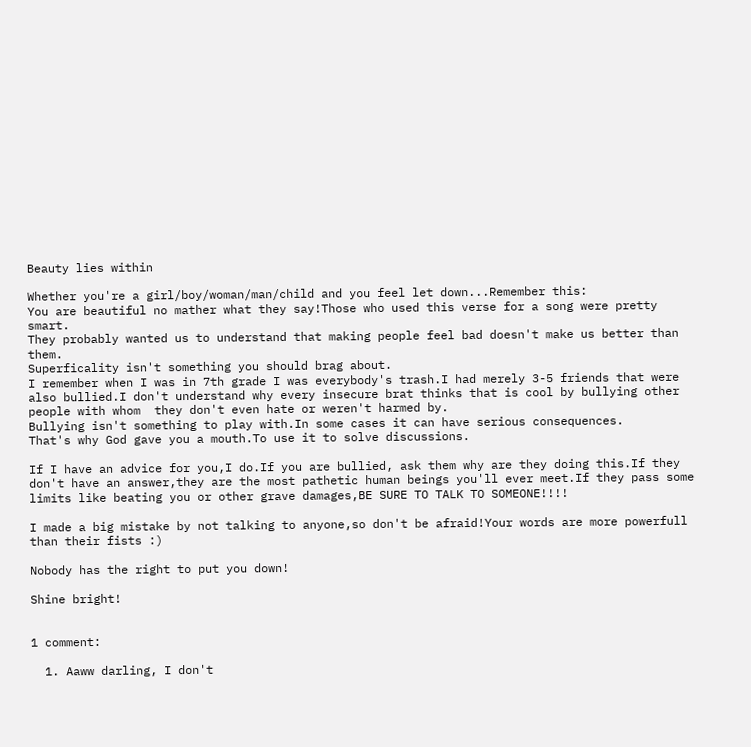Beauty lies within

Whether you're a girl/boy/woman/man/child and you feel let down...Remember this:
You are beautiful no mather what they say!Those who used this verse for a song were pretty smart.
They probably wanted us to understand that making people feel bad doesn't make us better than them.
Superficality isn't something you should brag about.
I remember when I was in 7th grade I was everybody's trash.I had merely 3-5 friends that were also bullied.I don't understand why every insecure brat thinks that is cool by bullying other people with whom  they don't even hate or weren't harmed by.
Bullying isn't something to play with.In some cases it can have serious consequences.
That's why God gave you a mouth.To use it to solve discussions.

If I have an advice for you,I do.If you are bullied, ask them why are they doing this.If they don't have an answer,they are the most pathetic human beings you'll ever meet.If they pass some limits like beating you or other grave damages,BE SURE TO TALK TO SOMEONE!!!!

I made a big mistake by not talking to anyone,so don't be afraid!Your words are more powerfull than their fists :)

Nobody has the right to put you down!

Shine bright!


1 comment:

  1. Aaww darling, I don't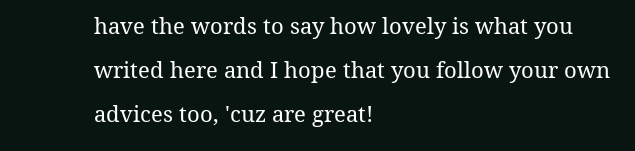have the words to say how lovely is what you writed here and I hope that you follow your own advices too, 'cuz are great!